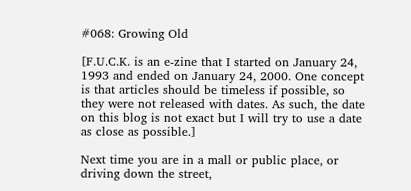#068: Growing Old

[F.U.C.K. is an e-zine that I started on January 24, 1993 and ended on January 24, 2000. One concept is that articles should be timeless if possible, so they were not released with dates. As such, the date on this blog is not exact but I will try to use a date as close as possible.]

Next time you are in a mall or public place, or driving down the street,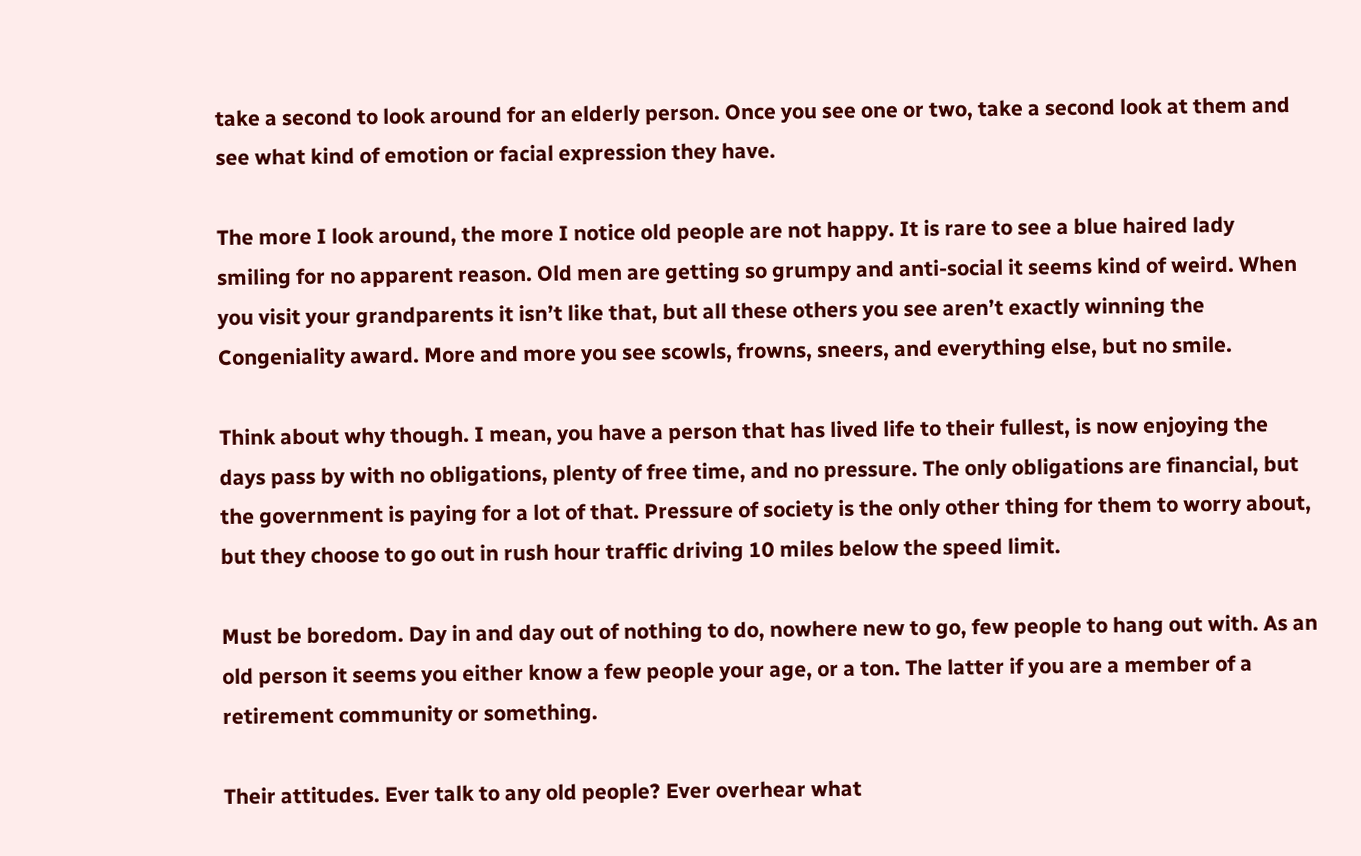take a second to look around for an elderly person. Once you see one or two, take a second look at them and see what kind of emotion or facial expression they have.

The more I look around, the more I notice old people are not happy. It is rare to see a blue haired lady smiling for no apparent reason. Old men are getting so grumpy and anti-social it seems kind of weird. When you visit your grandparents it isn’t like that, but all these others you see aren’t exactly winning the Congeniality award. More and more you see scowls, frowns, sneers, and everything else, but no smile.

Think about why though. I mean, you have a person that has lived life to their fullest, is now enjoying the days pass by with no obligations, plenty of free time, and no pressure. The only obligations are financial, but the government is paying for a lot of that. Pressure of society is the only other thing for them to worry about, but they choose to go out in rush hour traffic driving 10 miles below the speed limit.

Must be boredom. Day in and day out of nothing to do, nowhere new to go, few people to hang out with. As an old person it seems you either know a few people your age, or a ton. The latter if you are a member of a retirement community or something.

Their attitudes. Ever talk to any old people? Ever overhear what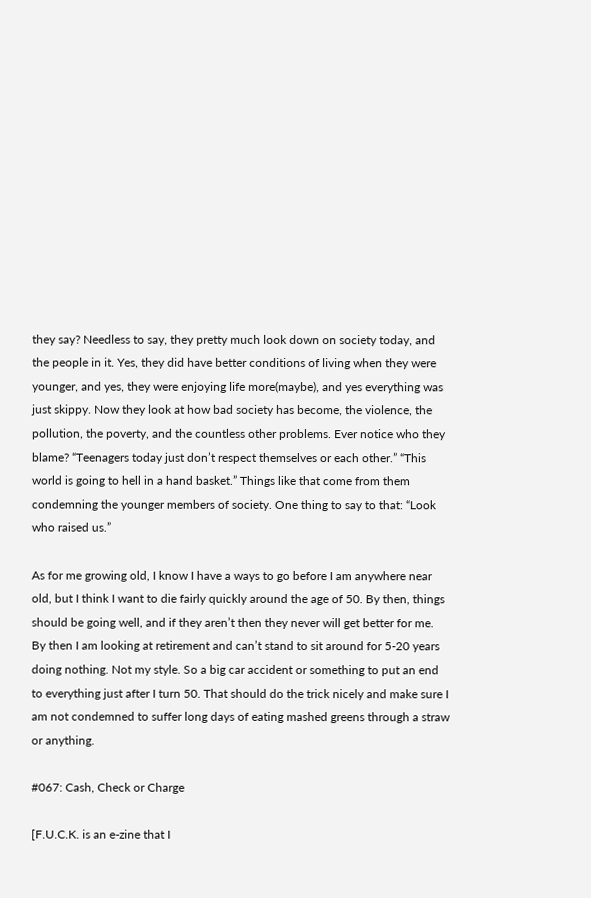they say? Needless to say, they pretty much look down on society today, and the people in it. Yes, they did have better conditions of living when they were younger, and yes, they were enjoying life more(maybe), and yes everything was just skippy. Now they look at how bad society has become, the violence, the pollution, the poverty, and the countless other problems. Ever notice who they blame? “Teenagers today just don’t respect themselves or each other.” “This world is going to hell in a hand basket.” Things like that come from them condemning the younger members of society. One thing to say to that: “Look who raised us.”

As for me growing old, I know I have a ways to go before I am anywhere near old, but I think I want to die fairly quickly around the age of 50. By then, things should be going well, and if they aren’t then they never will get better for me. By then I am looking at retirement and can’t stand to sit around for 5-20 years doing nothing. Not my style. So a big car accident or something to put an end to everything just after I turn 50. That should do the trick nicely and make sure I am not condemned to suffer long days of eating mashed greens through a straw or anything.

#067: Cash, Check or Charge

[F.U.C.K. is an e-zine that I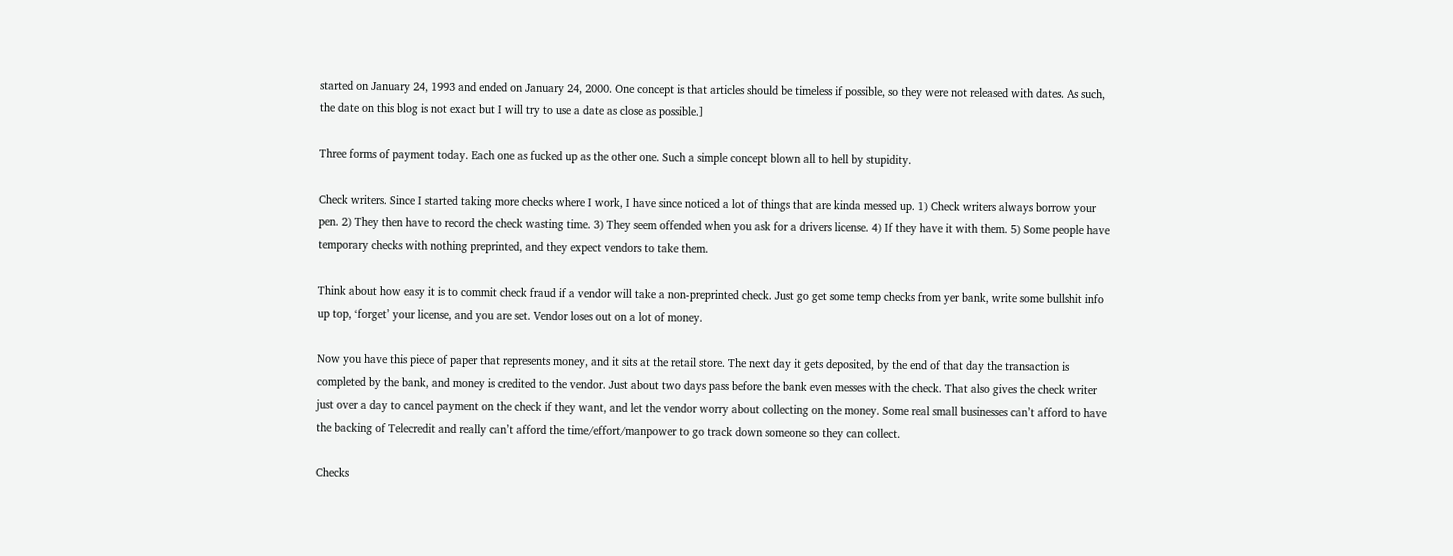started on January 24, 1993 and ended on January 24, 2000. One concept is that articles should be timeless if possible, so they were not released with dates. As such, the date on this blog is not exact but I will try to use a date as close as possible.]

Three forms of payment today. Each one as fucked up as the other one. Such a simple concept blown all to hell by stupidity.

Check writers. Since I started taking more checks where I work, I have since noticed a lot of things that are kinda messed up. 1) Check writers always borrow your pen. 2) They then have to record the check wasting time. 3) They seem offended when you ask for a drivers license. 4) If they have it with them. 5) Some people have temporary checks with nothing preprinted, and they expect vendors to take them.

Think about how easy it is to commit check fraud if a vendor will take a non-preprinted check. Just go get some temp checks from yer bank, write some bullshit info up top, ‘forget’ your license, and you are set. Vendor loses out on a lot of money.

Now you have this piece of paper that represents money, and it sits at the retail store. The next day it gets deposited, by the end of that day the transaction is completed by the bank, and money is credited to the vendor. Just about two days pass before the bank even messes with the check. That also gives the check writer just over a day to cancel payment on the check if they want, and let the vendor worry about collecting on the money. Some real small businesses can’t afford to have the backing of Telecredit and really can’t afford the time/effort/manpower to go track down someone so they can collect.

Checks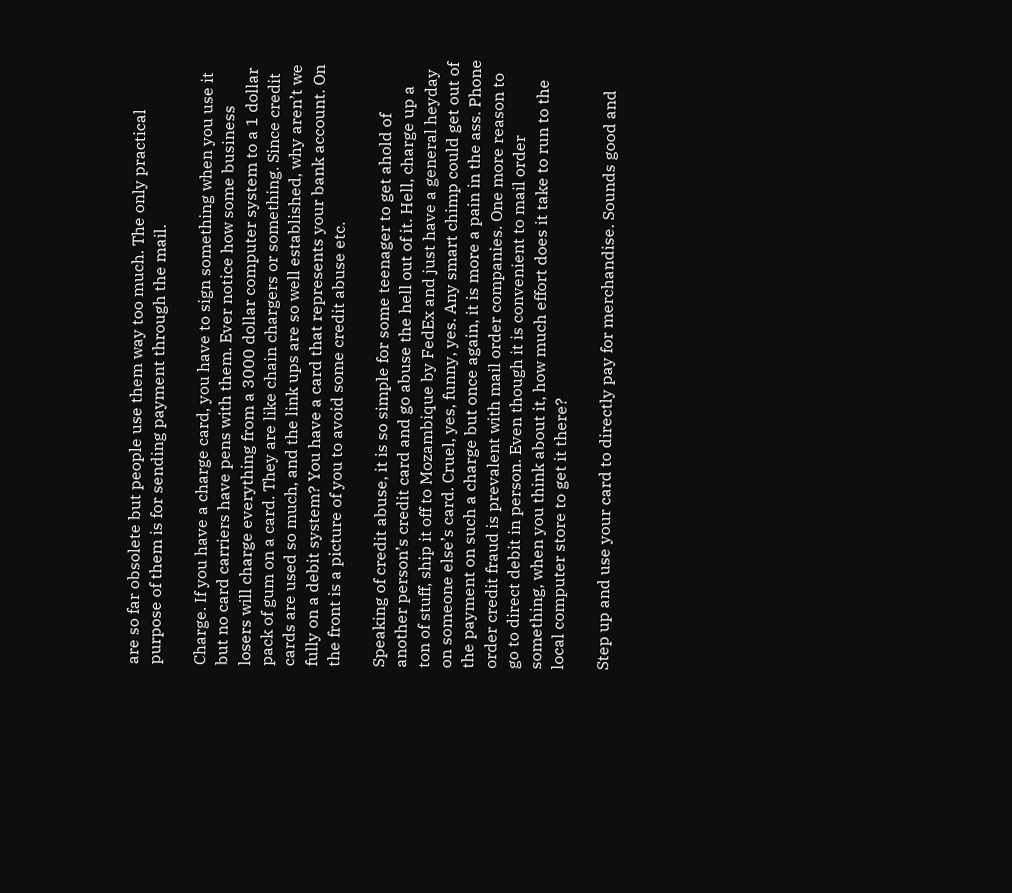are so far obsolete but people use them way too much. The only practical purpose of them is for sending payment through the mail.

Charge. If you have a charge card, you have to sign something when you use it but no card carriers have pens with them. Ever notice how some business losers will charge everything from a 3000 dollar computer system to a 1 dollar pack of gum on a card. They are like chain chargers or something. Since credit cards are used so much, and the link ups are so well established, why aren’t we fully on a debit system? You have a card that represents your bank account. On the front is a picture of you to avoid some credit abuse etc.

Speaking of credit abuse, it is so simple for some teenager to get ahold of another person’s credit card and go abuse the hell out of it. Hell, charge up a ton of stuff, ship it off to Mozambique by FedEx and just have a general heyday on someone else’s card. Cruel, yes, funny, yes. Any smart chimp could get out of the payment on such a charge but once again, it is more a pain in the ass. Phone order credit fraud is prevalent with mail order companies. One more reason to go to direct debit in person. Even though it is convenient to mail order something, when you think about it, how much effort does it take to run to the local computer store to get it there?

Step up and use your card to directly pay for merchandise. Sounds good and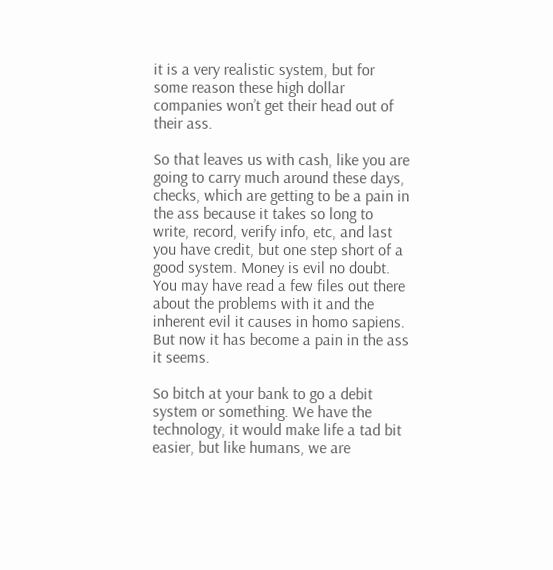it is a very realistic system, but for some reason these high dollar companies won’t get their head out of their ass.

So that leaves us with cash, like you are going to carry much around these days, checks, which are getting to be a pain in the ass because it takes so long to write, record, verify info, etc, and last you have credit, but one step short of a good system. Money is evil no doubt. You may have read a few files out there about the problems with it and the inherent evil it causes in homo sapiens. But now it has become a pain in the ass it seems.

So bitch at your bank to go a debit system or something. We have the technology, it would make life a tad bit easier, but like humans, we are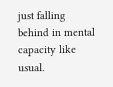just falling behind in mental capacity like usual.